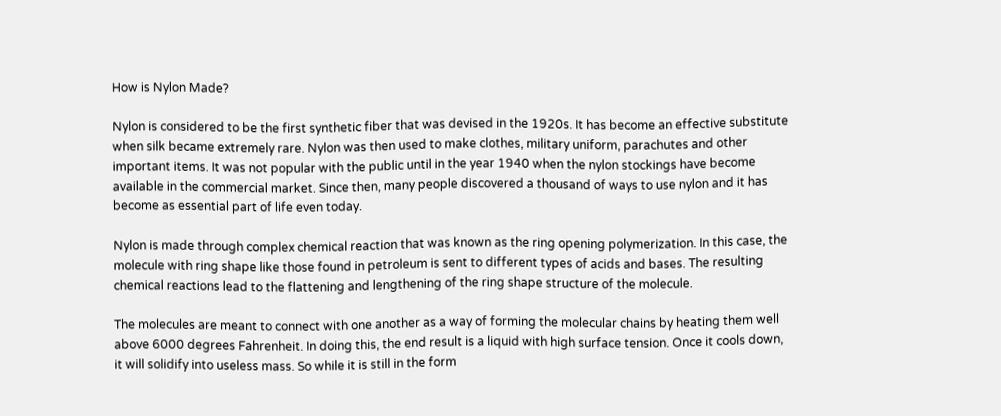How is Nylon Made?

Nylon is considered to be the first synthetic fiber that was devised in the 1920s. It has become an effective substitute when silk became extremely rare. Nylon was then used to make clothes, military uniform, parachutes and other important items. It was not popular with the public until in the year 1940 when the nylon stockings have become available in the commercial market. Since then, many people discovered a thousand of ways to use nylon and it has become as essential part of life even today.

Nylon is made through complex chemical reaction that was known as the ring opening polymerization. In this case, the molecule with ring shape like those found in petroleum is sent to different types of acids and bases. The resulting chemical reactions lead to the flattening and lengthening of the ring shape structure of the molecule.

The molecules are meant to connect with one another as a way of forming the molecular chains by heating them well above 6000 degrees Fahrenheit. In doing this, the end result is a liquid with high surface tension. Once it cools down, it will solidify into useless mass. So while it is still in the form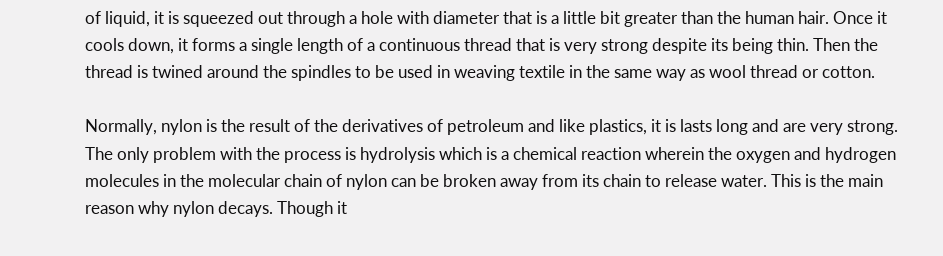of liquid, it is squeezed out through a hole with diameter that is a little bit greater than the human hair. Once it cools down, it forms a single length of a continuous thread that is very strong despite its being thin. Then the thread is twined around the spindles to be used in weaving textile in the same way as wool thread or cotton.

Normally, nylon is the result of the derivatives of petroleum and like plastics, it is lasts long and are very strong. The only problem with the process is hydrolysis which is a chemical reaction wherein the oxygen and hydrogen molecules in the molecular chain of nylon can be broken away from its chain to release water. This is the main reason why nylon decays. Though it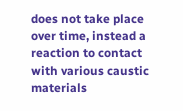does not take place over time, instead a reaction to contact with various caustic materials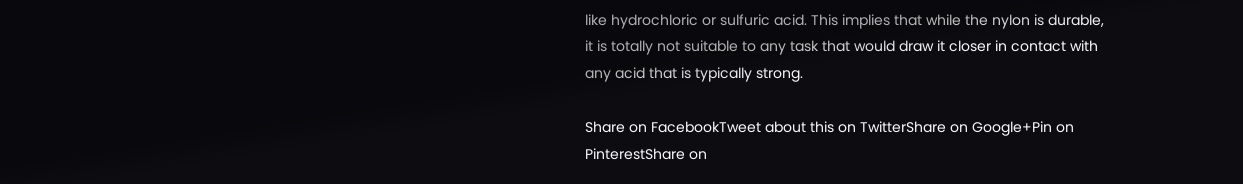like hydrochloric or sulfuric acid. This implies that while the nylon is durable, it is totally not suitable to any task that would draw it closer in contact with any acid that is typically strong.

Share on FacebookTweet about this on TwitterShare on Google+Pin on PinterestShare on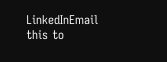LinkedInEmail this to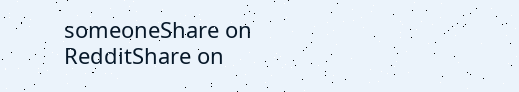someoneShare on RedditShare on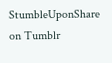StumbleUponShare on Tumblr